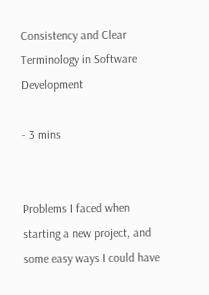Consistency and Clear Terminology in Software Development

- 3 mins


Problems I faced when starting a new project, and some easy ways I could have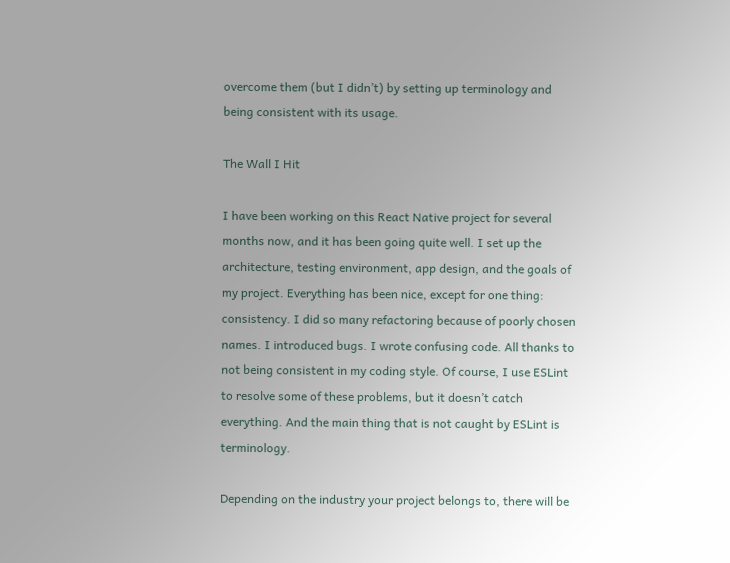overcome them (but I didn’t) by setting up terminology and being consistent with its usage.

The Wall I Hit

I have been working on this React Native project for several months now, and it has been going quite well. I set up the architecture, testing environment, app design, and the goals of my project. Everything has been nice, except for one thing: consistency. I did so many refactoring because of poorly chosen names. I introduced bugs. I wrote confusing code. All thanks to not being consistent in my coding style. Of course, I use ESLint to resolve some of these problems, but it doesn’t catch everything. And the main thing that is not caught by ESLint is terminology.

Depending on the industry your project belongs to, there will be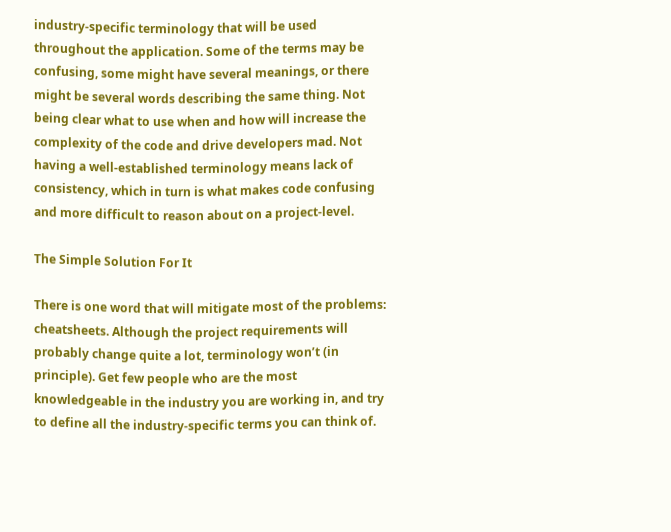industry-specific terminology that will be used throughout the application. Some of the terms may be confusing, some might have several meanings, or there might be several words describing the same thing. Not being clear what to use when and how will increase the complexity of the code and drive developers mad. Not having a well-established terminology means lack of consistency, which in turn is what makes code confusing and more difficult to reason about on a project-level.

The Simple Solution For It

There is one word that will mitigate most of the problems: cheatsheets. Although the project requirements will probably change quite a lot, terminology won’t (in principle). Get few people who are the most knowledgeable in the industry you are working in, and try to define all the industry-specific terms you can think of.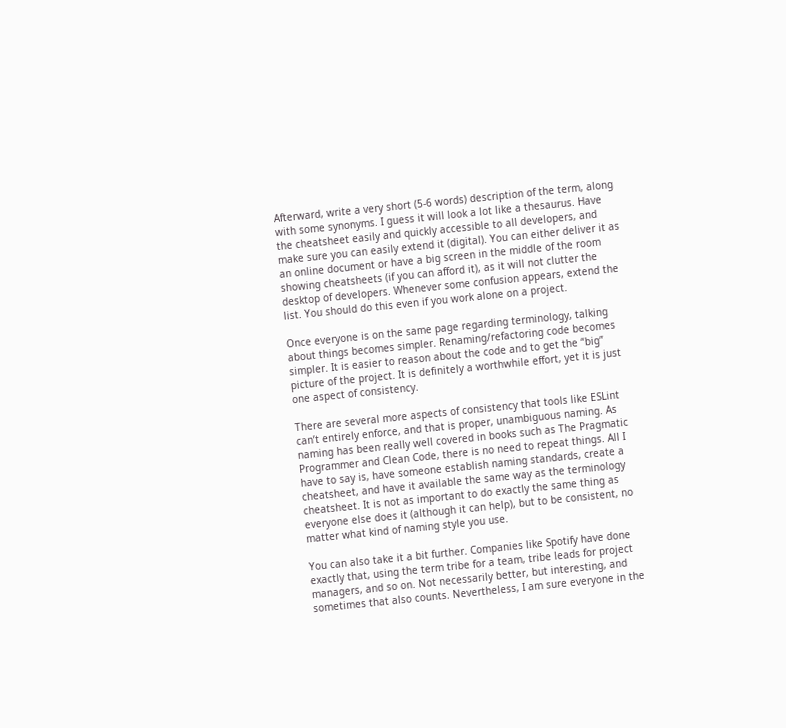Afterward, write a very short (5-6 words) description of the term, along with some synonyms. I guess it will look a lot like a thesaurus. Have the cheatsheet easily and quickly accessible to all developers, and make sure you can easily extend it (digital). You can either deliver it as an online document or have a big screen in the middle of the room showing cheatsheets (if you can afford it), as it will not clutter the desktop of developers. Whenever some confusion appears, extend the list. You should do this even if you work alone on a project.

Once everyone is on the same page regarding terminology, talking about things becomes simpler. Renaming/refactoring code becomes simpler. It is easier to reason about the code and to get the “big” picture of the project. It is definitely a worthwhile effort, yet it is just one aspect of consistency.

There are several more aspects of consistency that tools like ESLint can’t entirely enforce, and that is proper, unambiguous naming. As naming has been really well covered in books such as The Pragmatic Programmer and Clean Code, there is no need to repeat things. All I have to say is, have someone establish naming standards, create a cheatsheet, and have it available the same way as the terminology cheatsheet. It is not as important to do exactly the same thing as everyone else does it (although it can help), but to be consistent, no matter what kind of naming style you use.

You can also take it a bit further. Companies like Spotify have done exactly that, using the term tribe for a team, tribe leads for project managers, and so on. Not necessarily better, but interesting, and sometimes that also counts. Nevertheless, I am sure everyone in the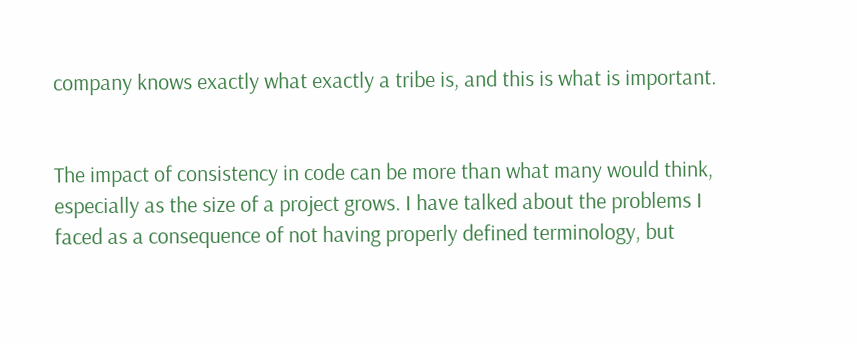company knows exactly what exactly a tribe is, and this is what is important.


The impact of consistency in code can be more than what many would think, especially as the size of a project grows. I have talked about the problems I faced as a consequence of not having properly defined terminology, but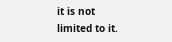it is not limited to it.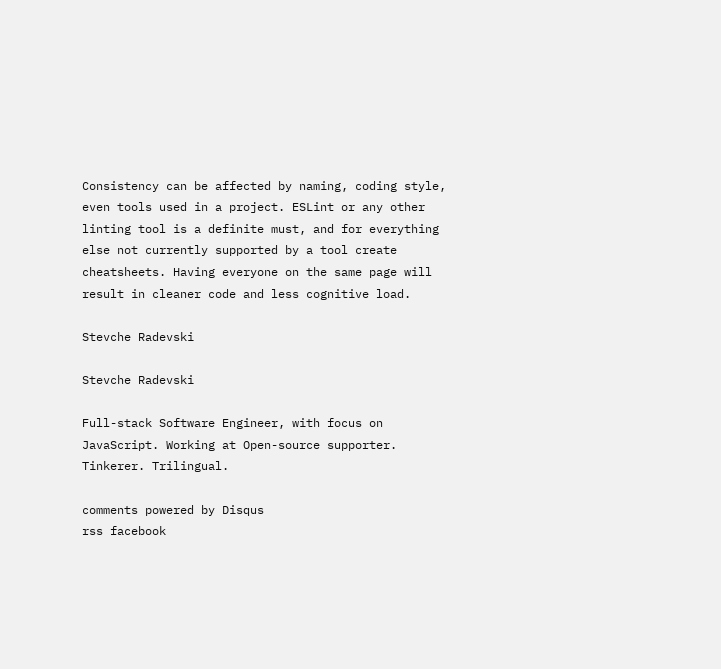Consistency can be affected by naming, coding style, even tools used in a project. ESLint or any other linting tool is a definite must, and for everything else not currently supported by a tool create cheatsheets. Having everyone on the same page will result in cleaner code and less cognitive load.

Stevche Radevski

Stevche Radevski

Full-stack Software Engineer, with focus on JavaScript. Working at Open-source supporter. Tinkerer. Trilingual.

comments powered by Disqus
rss facebook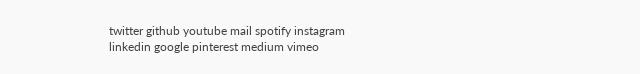twitter github youtube mail spotify instagram linkedin google pinterest medium vimeo